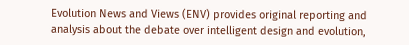Evolution News and Views (ENV) provides original reporting and analysis about the debate over intelligent design and evolution,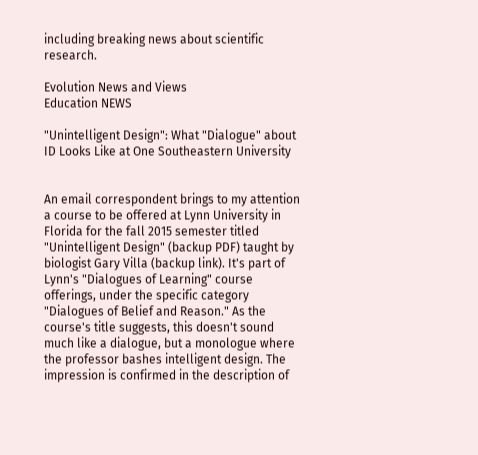including breaking news about scientific research.

Evolution News and Views
Education NEWS

"Unintelligent Design": What "Dialogue" about ID Looks Like at One Southeastern University


An email correspondent brings to my attention a course to be offered at Lynn University in Florida for the fall 2015 semester titled "Unintelligent Design" (backup PDF) taught by biologist Gary Villa (backup link). It's part of Lynn's "Dialogues of Learning" course offerings, under the specific category "Dialogues of Belief and Reason." As the course's title suggests, this doesn't sound much like a dialogue, but a monologue where the professor bashes intelligent design. The impression is confirmed in the description of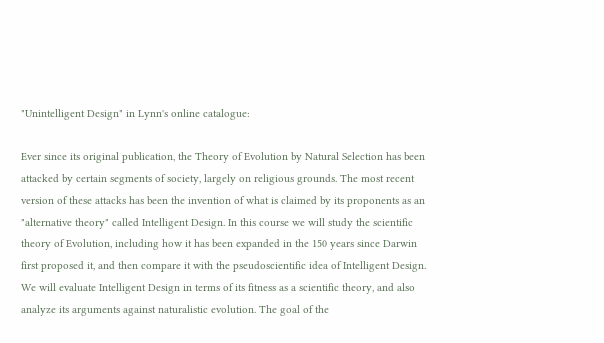"Unintelligent Design" in Lynn's online catalogue:

Ever since its original publication, the Theory of Evolution by Natural Selection has been attacked by certain segments of society, largely on religious grounds. The most recent version of these attacks has been the invention of what is claimed by its proponents as an "alternative theory" called Intelligent Design. In this course we will study the scientific theory of Evolution, including how it has been expanded in the 150 years since Darwin first proposed it, and then compare it with the pseudoscientific idea of Intelligent Design. We will evaluate Intelligent Design in terms of its fitness as a scientific theory, and also analyze its arguments against naturalistic evolution. The goal of the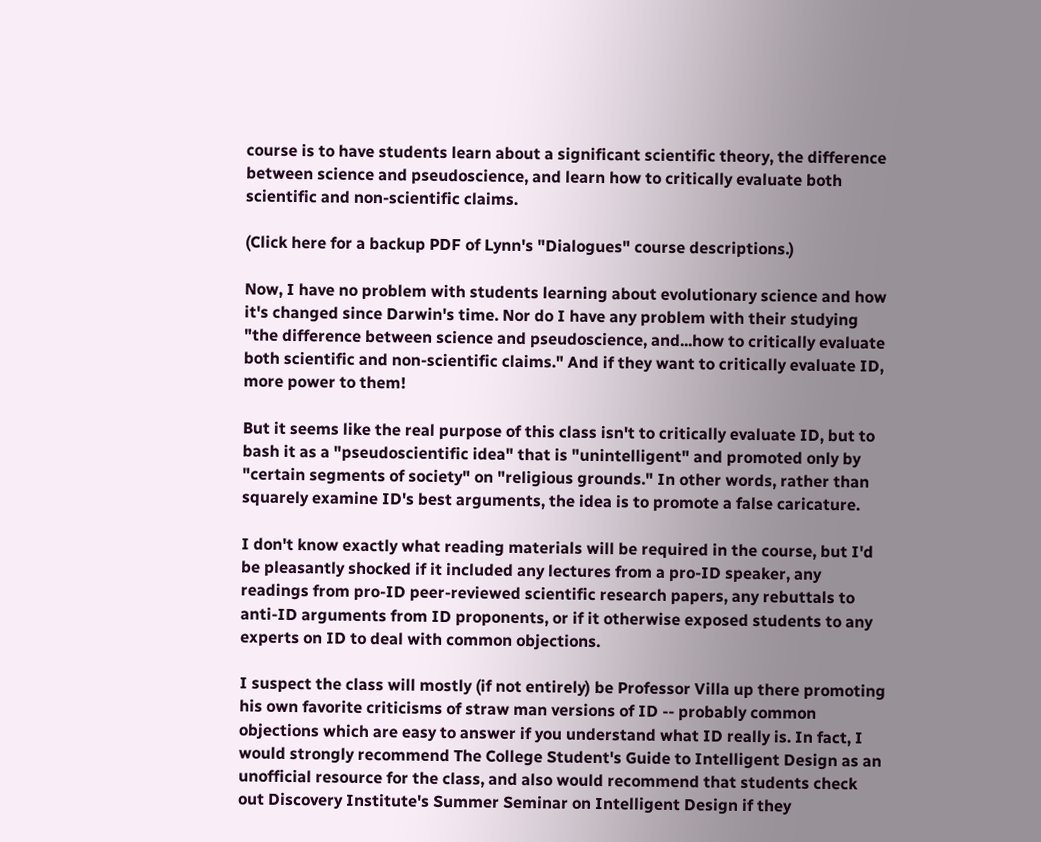course is to have students learn about a significant scientific theory, the difference between science and pseudoscience, and learn how to critically evaluate both scientific and non-scientific claims.

(Click here for a backup PDF of Lynn's "Dialogues" course descriptions.)

Now, I have no problem with students learning about evolutionary science and how it's changed since Darwin's time. Nor do I have any problem with their studying "the difference between science and pseudoscience, and...how to critically evaluate both scientific and non-scientific claims." And if they want to critically evaluate ID, more power to them!

But it seems like the real purpose of this class isn't to critically evaluate ID, but to bash it as a "pseudoscientific idea" that is "unintelligent" and promoted only by "certain segments of society" on "religious grounds." In other words, rather than squarely examine ID's best arguments, the idea is to promote a false caricature.

I don't know exactly what reading materials will be required in the course, but I'd be pleasantly shocked if it included any lectures from a pro-ID speaker, any readings from pro-ID peer-reviewed scientific research papers, any rebuttals to anti-ID arguments from ID proponents, or if it otherwise exposed students to any experts on ID to deal with common objections.

I suspect the class will mostly (if not entirely) be Professor Villa up there promoting his own favorite criticisms of straw man versions of ID -- probably common objections which are easy to answer if you understand what ID really is. In fact, I would strongly recommend The College Student's Guide to Intelligent Design as an unofficial resource for the class, and also would recommend that students check out Discovery Institute's Summer Seminar on Intelligent Design if they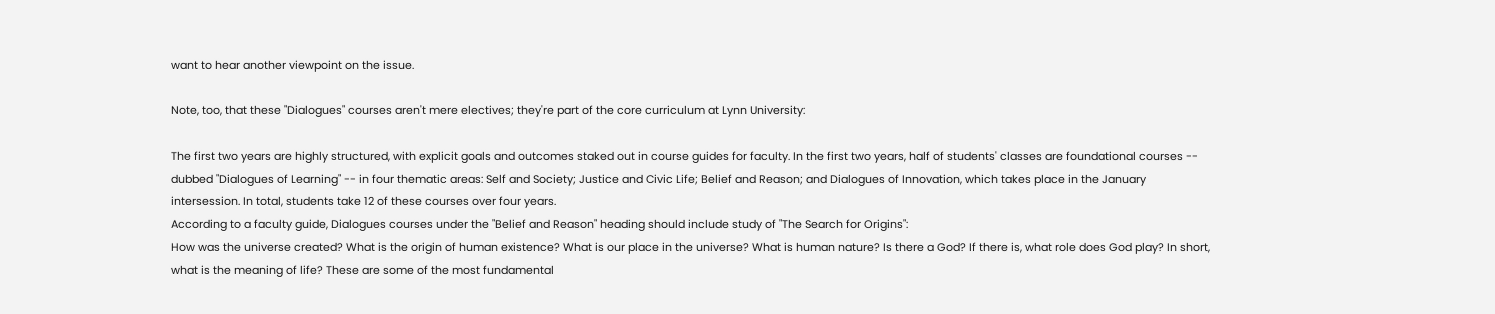want to hear another viewpoint on the issue.

Note, too, that these "Dialogues" courses aren't mere electives; they're part of the core curriculum at Lynn University:

The first two years are highly structured, with explicit goals and outcomes staked out in course guides for faculty. In the first two years, half of students' classes are foundational courses -- dubbed "Dialogues of Learning" -- in four thematic areas: Self and Society; Justice and Civic Life; Belief and Reason; and Dialogues of Innovation, which takes place in the January intersession. In total, students take 12 of these courses over four years.
According to a faculty guide, Dialogues courses under the "Belief and Reason" heading should include study of "The Search for Origins":
How was the universe created? What is the origin of human existence? What is our place in the universe? What is human nature? Is there a God? If there is, what role does God play? In short, what is the meaning of life? These are some of the most fundamental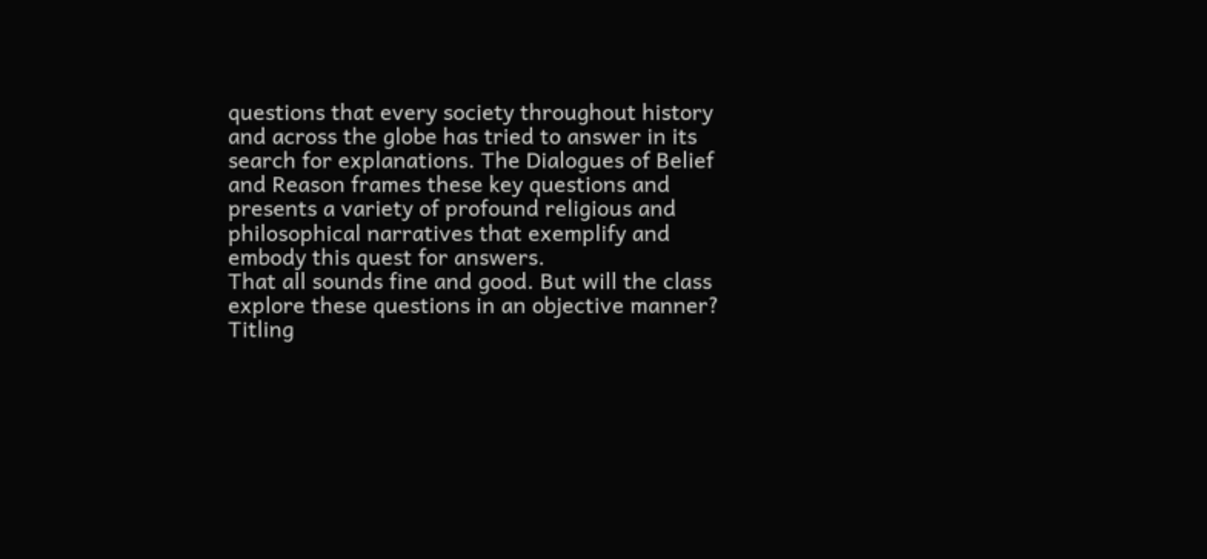questions that every society throughout history and across the globe has tried to answer in its search for explanations. The Dialogues of Belief and Reason frames these key questions and presents a variety of profound religious and philosophical narratives that exemplify and embody this quest for answers.
That all sounds fine and good. But will the class explore these questions in an objective manner? Titling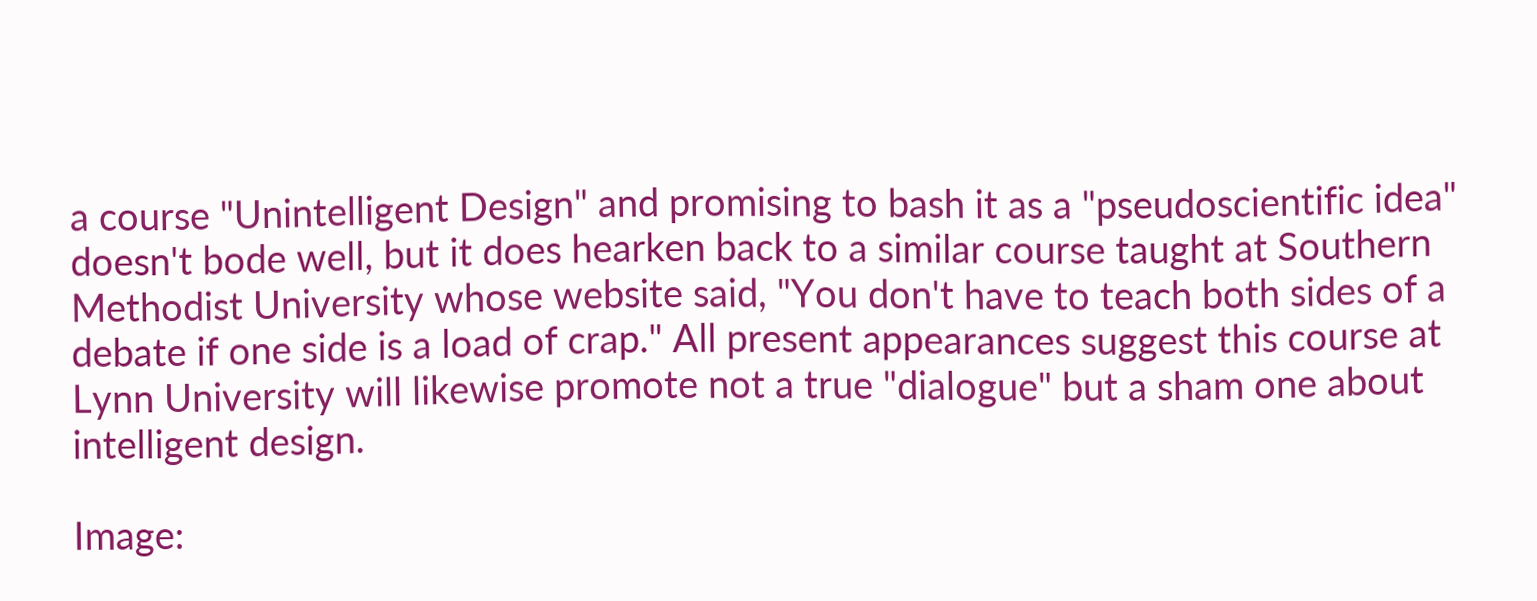a course "Unintelligent Design" and promising to bash it as a "pseudoscientific idea" doesn't bode well, but it does hearken back to a similar course taught at Southern Methodist University whose website said, "You don't have to teach both sides of a debate if one side is a load of crap." All present appearances suggest this course at Lynn University will likewise promote not a true "dialogue" but a sham one about intelligent design.

Image: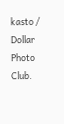kasto / Dollar Photo Club.